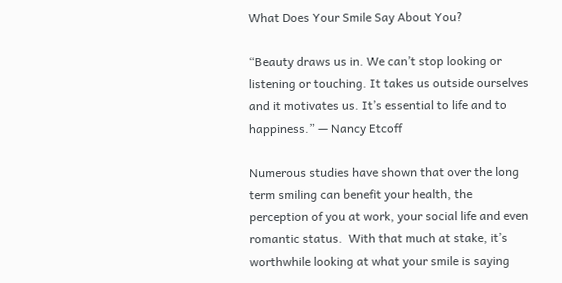What Does Your Smile Say About You?

“Beauty draws us in. We can’t stop looking or listening or touching. It takes us outside ourselves and it motivates us. It’s essential to life and to happiness.” — Nancy Etcoff

Numerous studies have shown that over the long term smiling can benefit your health, the perception of you at work, your social life and even romantic status.  With that much at stake, it’s worthwhile looking at what your smile is saying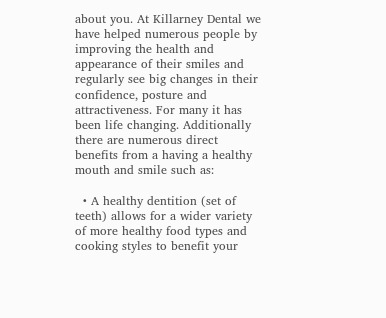about you. At Killarney Dental we have helped numerous people by improving the health and appearance of their smiles and regularly see big changes in their confidence, posture and attractiveness. For many it has been life changing. Additionally there are numerous direct benefits from a having a healthy mouth and smile such as:

  • A healthy dentition (set of teeth) allows for a wider variety of more healthy food types and cooking styles to benefit your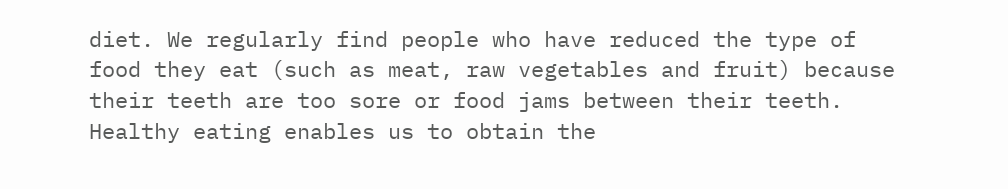diet. We regularly find people who have reduced the type of food they eat (such as meat, raw vegetables and fruit) because their teeth are too sore or food jams between their teeth. Healthy eating enables us to obtain the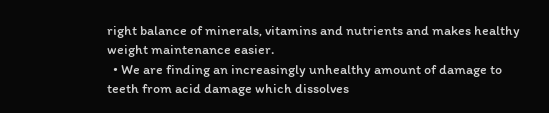right balance of minerals, vitamins and nutrients and makes healthy weight maintenance easier.
  • We are finding an increasingly unhealthy amount of damage to teeth from acid damage which dissolves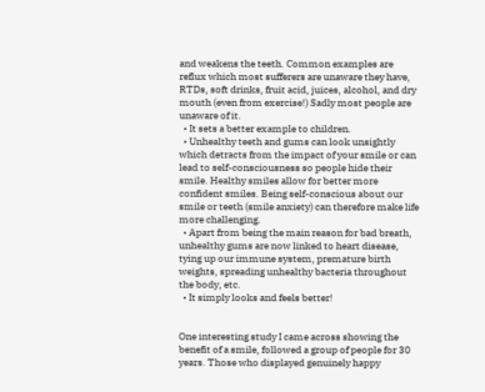and weakens the teeth. Common examples are reflux which most sufferers are unaware they have, RTDs, soft drinks, fruit acid, juices, alcohol, and dry mouth (even from exercise!) Sadly most people are unaware of it.
  • It sets a better example to children.
  • Unhealthy teeth and gums can look unsightly which detracts from the impact of your smile or can lead to self-consciousness so people hide their smile. Healthy smiles allow for better more confident smiles. Being self-conscious about our smile or teeth (smile anxiety) can therefore make life more challenging.
  • Apart from being the main reason for bad breath, unhealthy gums are now linked to heart disease, tying up our immune system, premature birth weights, spreading unhealthy bacteria throughout the body, etc.
  • It simply looks and feels better!


One interesting study I came across showing the benefit of a smile, followed a group of people for 30 years. Those who displayed genuinely happy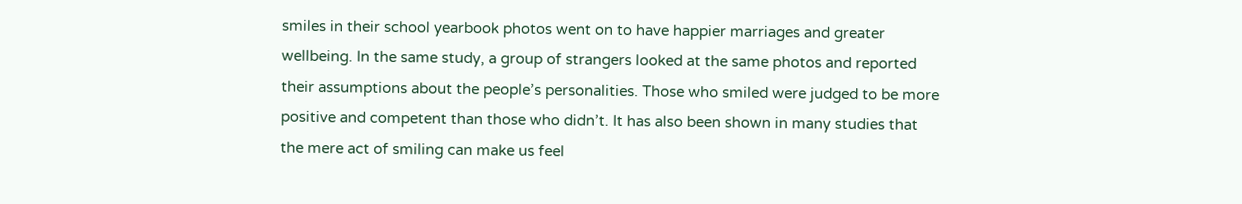smiles in their school yearbook photos went on to have happier marriages and greater wellbeing. In the same study, a group of strangers looked at the same photos and reported their assumptions about the people’s personalities. Those who smiled were judged to be more positive and competent than those who didn’t. It has also been shown in many studies that the mere act of smiling can make us feel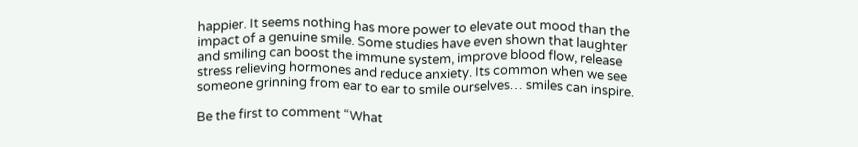happier. It seems nothing has more power to elevate out mood than the impact of a genuine smile. Some studies have even shown that laughter and smiling can boost the immune system, improve blood flow, release stress relieving hormones and reduce anxiety. Its common when we see someone grinning from ear to ear to smile ourselves… smiles can inspire.

Be the first to comment “What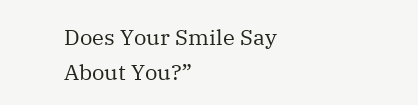Does Your Smile Say About You?”